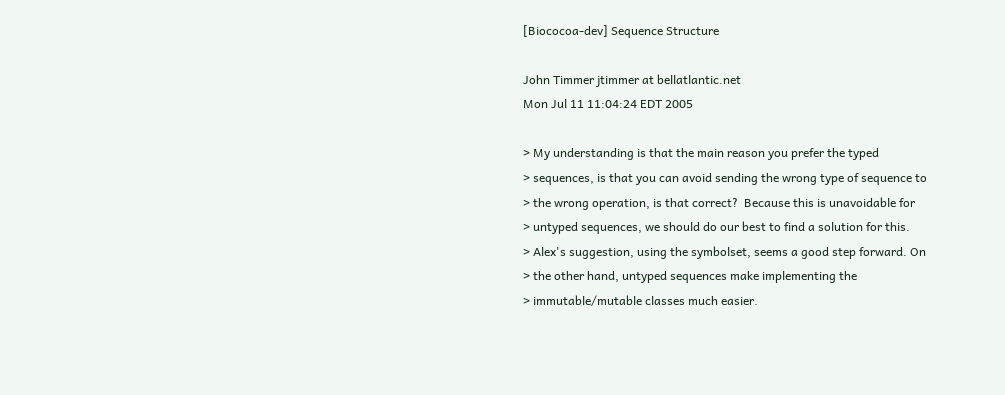[Biococoa-dev] Sequence Structure

John Timmer jtimmer at bellatlantic.net
Mon Jul 11 11:04:24 EDT 2005

> My understanding is that the main reason you prefer the typed
> sequences, is that you can avoid sending the wrong type of sequence to
> the wrong operation, is that correct?  Because this is unavoidable for
> untyped sequences, we should do our best to find a solution for this.
> Alex's suggestion, using the symbolset, seems a good step forward. On
> the other hand, untyped sequences make implementing the
> immutable/mutable classes much easier.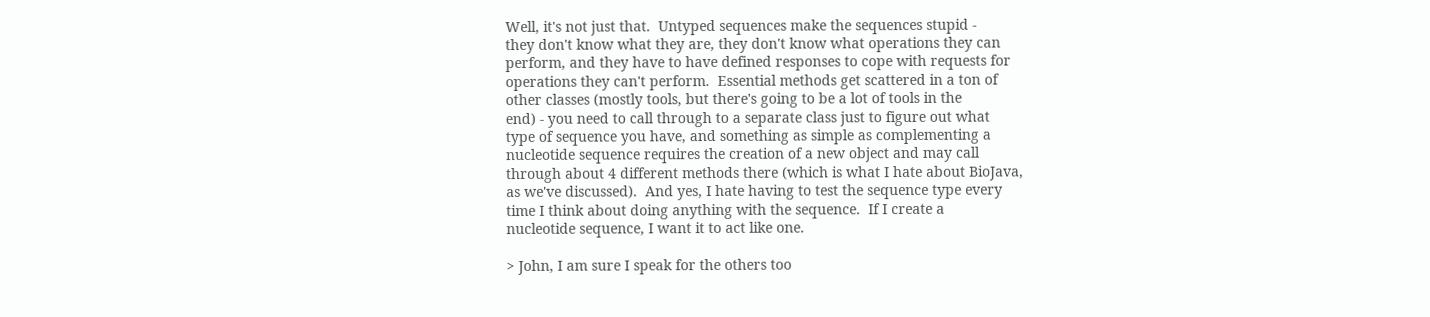Well, it's not just that.  Untyped sequences make the sequences stupid -
they don't know what they are, they don't know what operations they can
perform, and they have to have defined responses to cope with requests for
operations they can't perform.  Essential methods get scattered in a ton of
other classes (mostly tools, but there's going to be a lot of tools in the
end) - you need to call through to a separate class just to figure out what
type of sequence you have, and something as simple as complementing a
nucleotide sequence requires the creation of a new object and may call
through about 4 different methods there (which is what I hate about BioJava,
as we've discussed).  And yes, I hate having to test the sequence type every
time I think about doing anything with the sequence.  If I create a
nucleotide sequence, I want it to act like one.

> John, I am sure I speak for the others too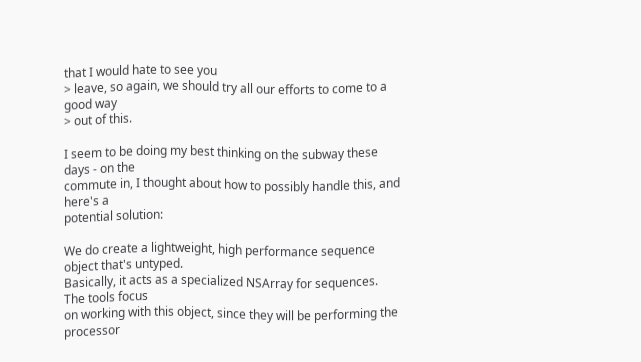that I would hate to see you
> leave, so again, we should try all our efforts to come to a good way
> out of this.

I seem to be doing my best thinking on the subway these days - on the
commute in, I thought about how to possibly handle this, and here's a
potential solution:

We do create a lightweight, high performance sequence object that's untyped.
Basically, it acts as a specialized NSArray for sequences.  The tools focus
on working with this object, since they will be performing the processor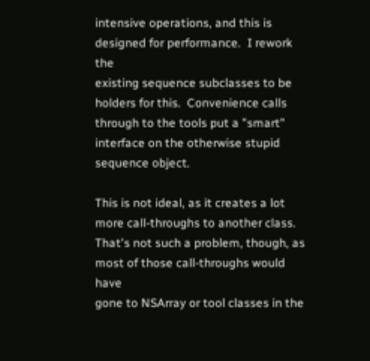intensive operations, and this is designed for performance.  I rework the
existing sequence subclasses to be holders for this.  Convenience calls
through to the tools put a "smart" interface on the otherwise stupid
sequence object.

This is not ideal, as it creates a lot more call-throughs to another class.
That's not such a problem, though, as most of those call-throughs would have
gone to NSArray or tool classes in the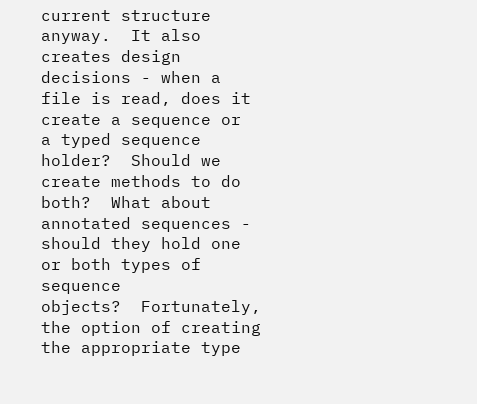current structure anyway.  It also
creates design decisions - when a file is read, does it create a sequence or
a typed sequence holder?  Should we create methods to do both?  What about
annotated sequences - should they hold one or both types of sequence
objects?  Fortunately, the option of creating the appropriate type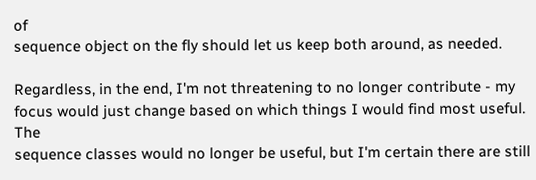of
sequence object on the fly should let us keep both around, as needed.

Regardless, in the end, I'm not threatening to no longer contribute - my
focus would just change based on which things I would find most useful.  The
sequence classes would no longer be useful, but I'm certain there are still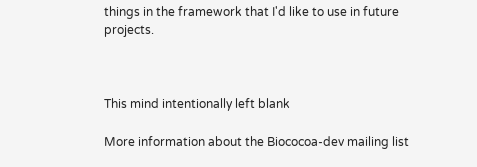things in the framework that I'd like to use in future projects.



This mind intentionally left blank

More information about the Biococoa-dev mailing list